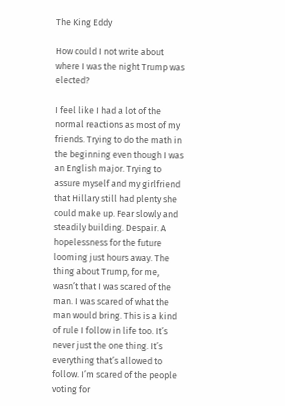The King Eddy

How could I not write about where I was the night Trump was elected?

I feel like I had a lot of the normal reactions as most of my friends. Trying to do the math in the beginning even though I was an English major. Trying to assure myself and my girlfriend that Hillary still had plenty she could make up. Fear slowly and steadily building. Despair. A hopelessness for the future looming just hours away. The thing about Trump, for me, wasn’t that I was scared of the man. I was scared of what the man would bring. This is a kind of rule I follow in life too. It’s never just the one thing. It’s everything that’s allowed to follow. I’m scared of the people voting for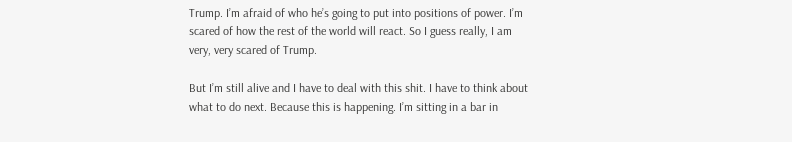Trump. I’m afraid of who he’s going to put into positions of power. I’m scared of how the rest of the world will react. So I guess really, I am very, very scared of Trump.

But I’m still alive and I have to deal with this shit. I have to think about what to do next. Because this is happening. I’m sitting in a bar in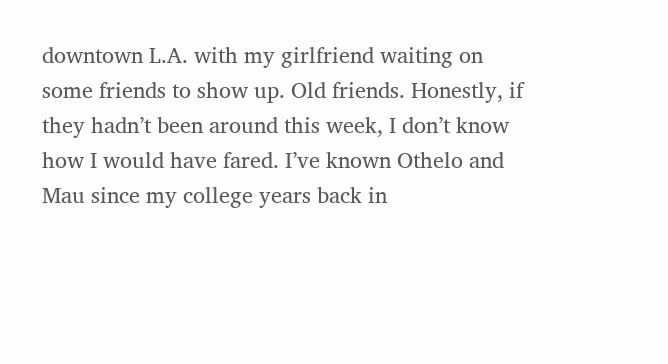downtown L.A. with my girlfriend waiting on some friends to show up. Old friends. Honestly, if they hadn’t been around this week, I don’t know how I would have fared. I’ve known Othelo and Mau since my college years back in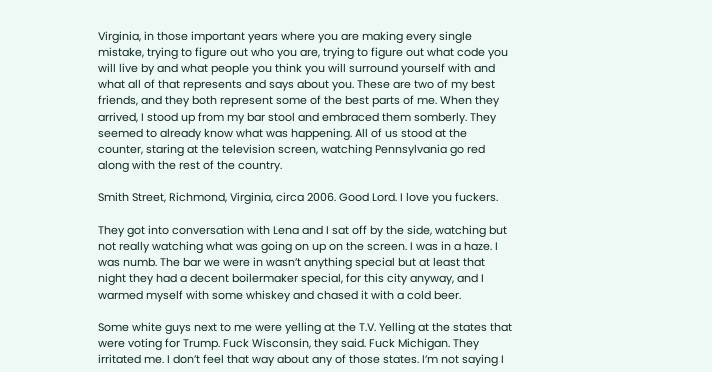Virginia, in those important years where you are making every single mistake, trying to figure out who you are, trying to figure out what code you will live by and what people you think you will surround yourself with and what all of that represents and says about you. These are two of my best friends, and they both represent some of the best parts of me. When they arrived, I stood up from my bar stool and embraced them somberly. They seemed to already know what was happening. All of us stood at the counter, staring at the television screen, watching Pennsylvania go red along with the rest of the country.

Smith Street, Richmond, Virginia, circa 2006. Good Lord. I love you fuckers.

They got into conversation with Lena and I sat off by the side, watching but not really watching what was going on up on the screen. I was in a haze. I was numb. The bar we were in wasn’t anything special but at least that night they had a decent boilermaker special, for this city anyway, and I warmed myself with some whiskey and chased it with a cold beer.

Some white guys next to me were yelling at the T.V. Yelling at the states that were voting for Trump. Fuck Wisconsin, they said. Fuck Michigan. They irritated me. I don’t feel that way about any of those states. I’m not saying I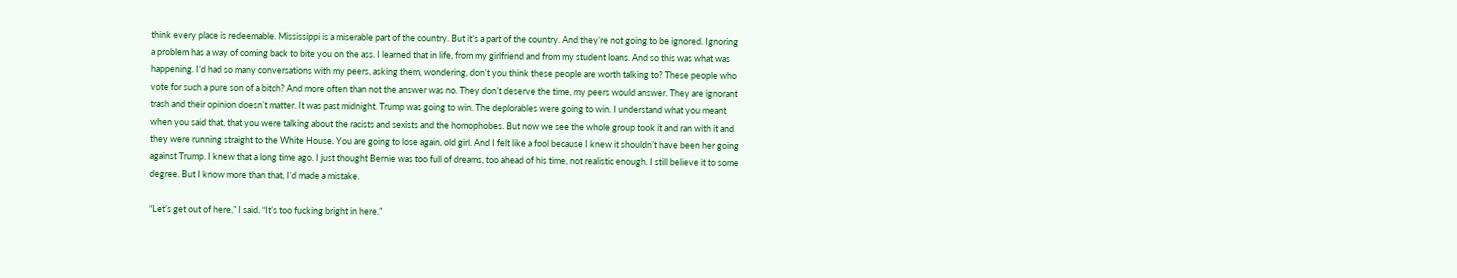think every place is redeemable. Mississippi is a miserable part of the country. But it’s a part of the country. And they’re not going to be ignored. Ignoring a problem has a way of coming back to bite you on the ass. I learned that in life, from my girlfriend and from my student loans. And so this was what was happening. I’d had so many conversations with my peers, asking them, wondering, don’t you think these people are worth talking to? These people who vote for such a pure son of a bitch? And more often than not the answer was no. They don’t deserve the time, my peers would answer. They are ignorant trash and their opinion doesn’t matter. It was past midnight. Trump was going to win. The deplorables were going to win. I understand what you meant when you said that, that you were talking about the racists and sexists and the homophobes. But now we see the whole group took it and ran with it and they were running straight to the White House. You are going to lose again, old girl. And I felt like a fool because I knew it shouldn’t have been her going against Trump. I knew that a long time ago. I just thought Bernie was too full of dreams, too ahead of his time, not realistic enough. I still believe it to some degree. But I know more than that, I’d made a mistake.

“Let’s get out of here,” I said. “It’s too fucking bright in here.”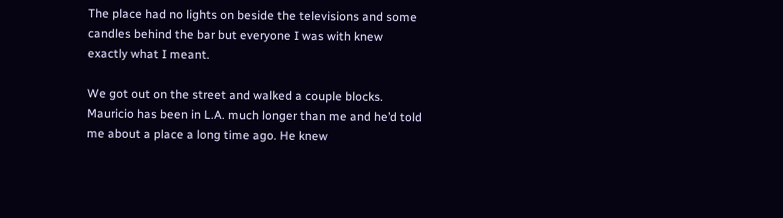The place had no lights on beside the televisions and some candles behind the bar but everyone I was with knew exactly what I meant.

We got out on the street and walked a couple blocks. Mauricio has been in L.A. much longer than me and he’d told me about a place a long time ago. He knew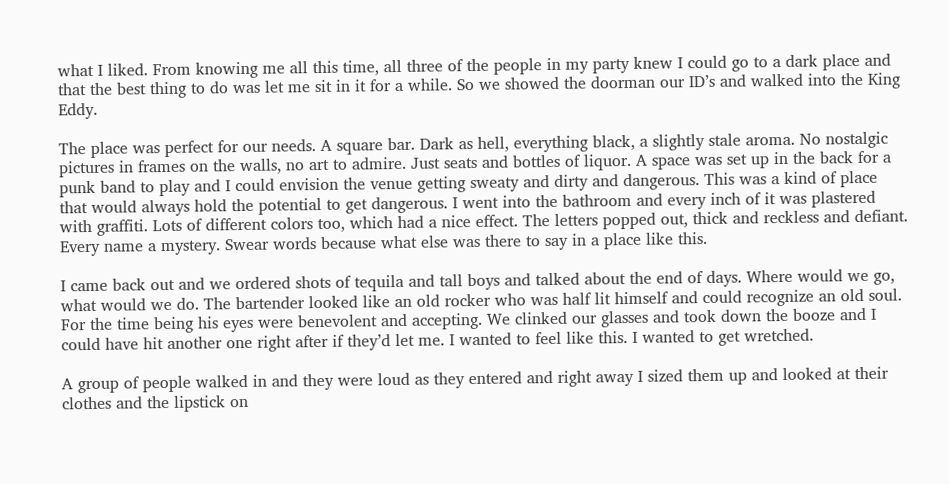what I liked. From knowing me all this time, all three of the people in my party knew I could go to a dark place and that the best thing to do was let me sit in it for a while. So we showed the doorman our ID’s and walked into the King Eddy.

The place was perfect for our needs. A square bar. Dark as hell, everything black, a slightly stale aroma. No nostalgic pictures in frames on the walls, no art to admire. Just seats and bottles of liquor. A space was set up in the back for a punk band to play and I could envision the venue getting sweaty and dirty and dangerous. This was a kind of place that would always hold the potential to get dangerous. I went into the bathroom and every inch of it was plastered with graffiti. Lots of different colors too, which had a nice effect. The letters popped out, thick and reckless and defiant. Every name a mystery. Swear words because what else was there to say in a place like this.

I came back out and we ordered shots of tequila and tall boys and talked about the end of days. Where would we go, what would we do. The bartender looked like an old rocker who was half lit himself and could recognize an old soul. For the time being his eyes were benevolent and accepting. We clinked our glasses and took down the booze and I could have hit another one right after if they’d let me. I wanted to feel like this. I wanted to get wretched.

A group of people walked in and they were loud as they entered and right away I sized them up and looked at their clothes and the lipstick on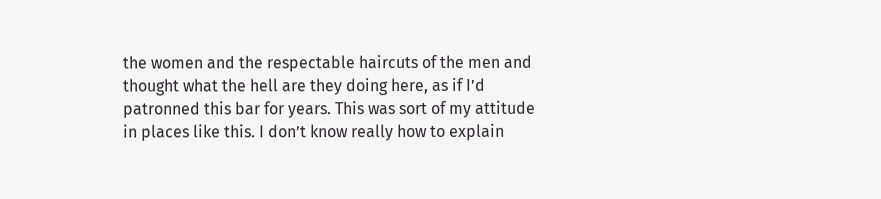the women and the respectable haircuts of the men and thought what the hell are they doing here, as if I’d patronned this bar for years. This was sort of my attitude in places like this. I don’t know really how to explain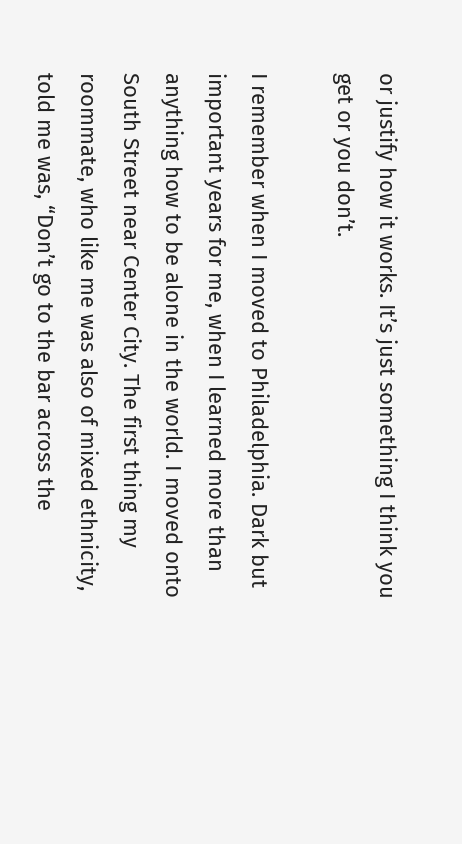or justify how it works. It’s just something I think you get or you don’t.

I remember when I moved to Philadelphia. Dark but important years for me, when I learned more than anything how to be alone in the world. I moved onto South Street near Center City. The first thing my roommate, who like me was also of mixed ethnicity, told me was, “Don’t go to the bar across the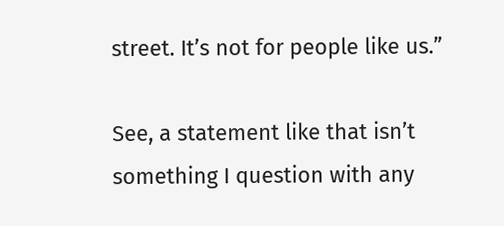street. It’s not for people like us.”

See, a statement like that isn’t something I question with any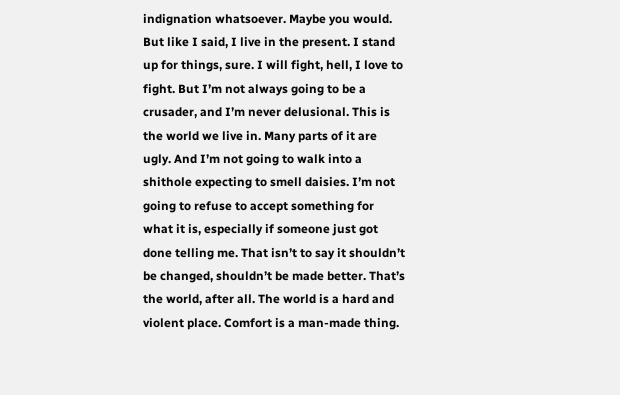indignation whatsoever. Maybe you would. But like I said, I live in the present. I stand up for things, sure. I will fight, hell, I love to fight. But I’m not always going to be a crusader, and I’m never delusional. This is the world we live in. Many parts of it are ugly. And I’m not going to walk into a shithole expecting to smell daisies. I’m not going to refuse to accept something for what it is, especially if someone just got done telling me. That isn’t to say it shouldn’t be changed, shouldn’t be made better. That’s the world, after all. The world is a hard and violent place. Comfort is a man-made thing.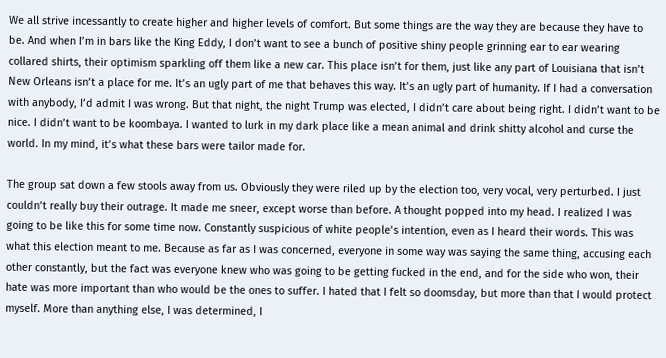We all strive incessantly to create higher and higher levels of comfort. But some things are the way they are because they have to be. And when I’m in bars like the King Eddy, I don’t want to see a bunch of positive shiny people grinning ear to ear wearing collared shirts, their optimism sparkling off them like a new car. This place isn’t for them, just like any part of Louisiana that isn’t New Orleans isn’t a place for me. It’s an ugly part of me that behaves this way. It’s an ugly part of humanity. If I had a conversation with anybody, I’d admit I was wrong. But that night, the night Trump was elected, I didn’t care about being right. I didn’t want to be nice. I didn’t want to be koombaya. I wanted to lurk in my dark place like a mean animal and drink shitty alcohol and curse the world. In my mind, it’s what these bars were tailor made for.

The group sat down a few stools away from us. Obviously they were riled up by the election too, very vocal, very perturbed. I just couldn’t really buy their outrage. It made me sneer, except worse than before. A thought popped into my head. I realized I was going to be like this for some time now. Constantly suspicious of white people’s intention, even as I heard their words. This was what this election meant to me. Because as far as I was concerned, everyone in some way was saying the same thing, accusing each other constantly, but the fact was everyone knew who was going to be getting fucked in the end, and for the side who won, their hate was more important than who would be the ones to suffer. I hated that I felt so doomsday, but more than that I would protect myself. More than anything else, I was determined, I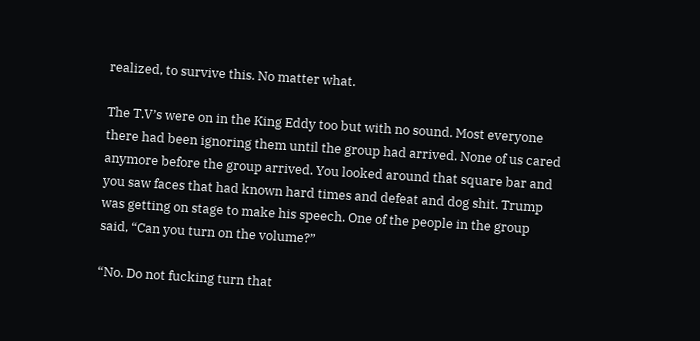realized, to survive this. No matter what.

The T.V’s were on in the King Eddy too but with no sound. Most everyone there had been ignoring them until the group had arrived. None of us cared anymore before the group arrived. You looked around that square bar and you saw faces that had known hard times and defeat and dog shit. Trump was getting on stage to make his speech. One of the people in the group said, “Can you turn on the volume?”

“No. Do not fucking turn that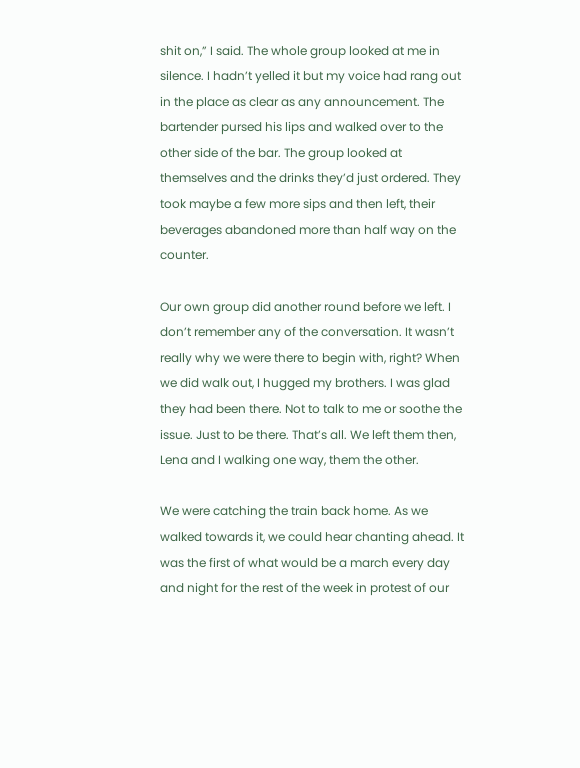shit on,” I said. The whole group looked at me in silence. I hadn’t yelled it but my voice had rang out in the place as clear as any announcement. The bartender pursed his lips and walked over to the other side of the bar. The group looked at themselves and the drinks they’d just ordered. They took maybe a few more sips and then left, their beverages abandoned more than half way on the counter.

Our own group did another round before we left. I don’t remember any of the conversation. It wasn’t really why we were there to begin with, right? When we did walk out, I hugged my brothers. I was glad they had been there. Not to talk to me or soothe the issue. Just to be there. That’s all. We left them then, Lena and I walking one way, them the other.

We were catching the train back home. As we walked towards it, we could hear chanting ahead. It was the first of what would be a march every day and night for the rest of the week in protest of our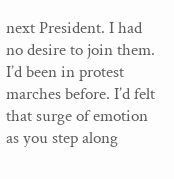next President. I had no desire to join them. I’d been in protest marches before. I’d felt that surge of emotion as you step along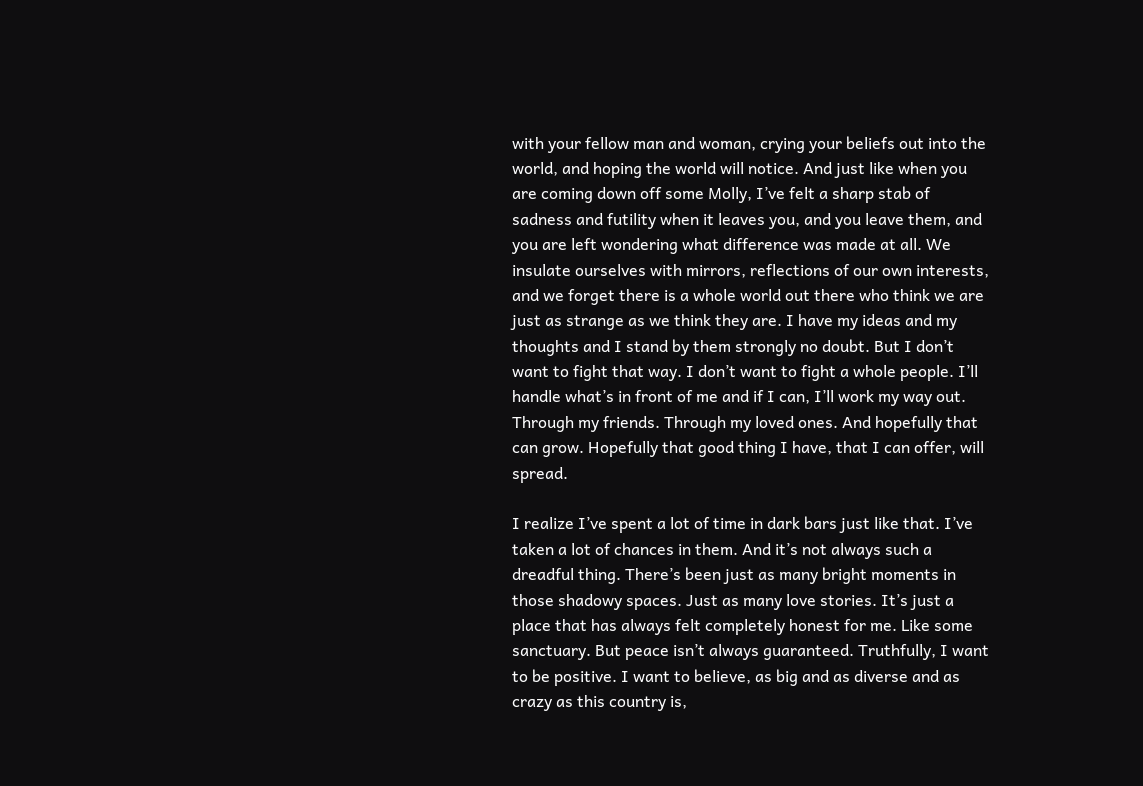with your fellow man and woman, crying your beliefs out into the world, and hoping the world will notice. And just like when you are coming down off some Molly, I’ve felt a sharp stab of sadness and futility when it leaves you, and you leave them, and you are left wondering what difference was made at all. We insulate ourselves with mirrors, reflections of our own interests, and we forget there is a whole world out there who think we are just as strange as we think they are. I have my ideas and my thoughts and I stand by them strongly no doubt. But I don’t want to fight that way. I don’t want to fight a whole people. I’ll handle what’s in front of me and if I can, I’ll work my way out. Through my friends. Through my loved ones. And hopefully that can grow. Hopefully that good thing I have, that I can offer, will spread.

I realize I’ve spent a lot of time in dark bars just like that. I’ve taken a lot of chances in them. And it’s not always such a dreadful thing. There’s been just as many bright moments in those shadowy spaces. Just as many love stories. It’s just a place that has always felt completely honest for me. Like some sanctuary. But peace isn’t always guaranteed. Truthfully, I want to be positive. I want to believe, as big and as diverse and as crazy as this country is,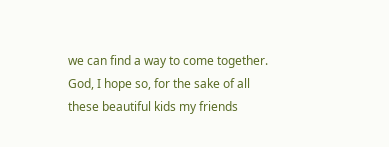we can find a way to come together. God, I hope so, for the sake of all these beautiful kids my friends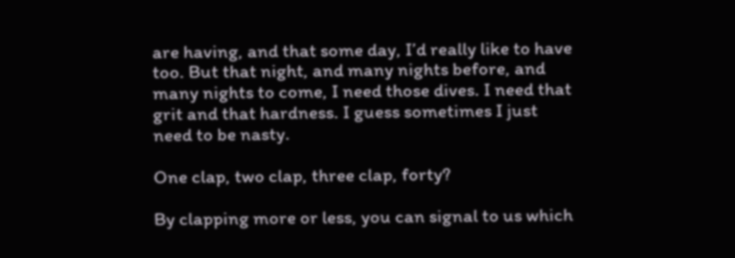are having, and that some day, I’d really like to have too. But that night, and many nights before, and many nights to come, I need those dives. I need that grit and that hardness. I guess sometimes I just need to be nasty.

One clap, two clap, three clap, forty?

By clapping more or less, you can signal to us which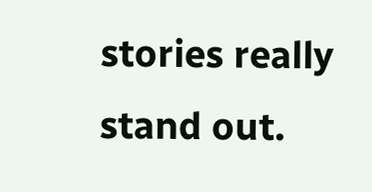stories really stand out.